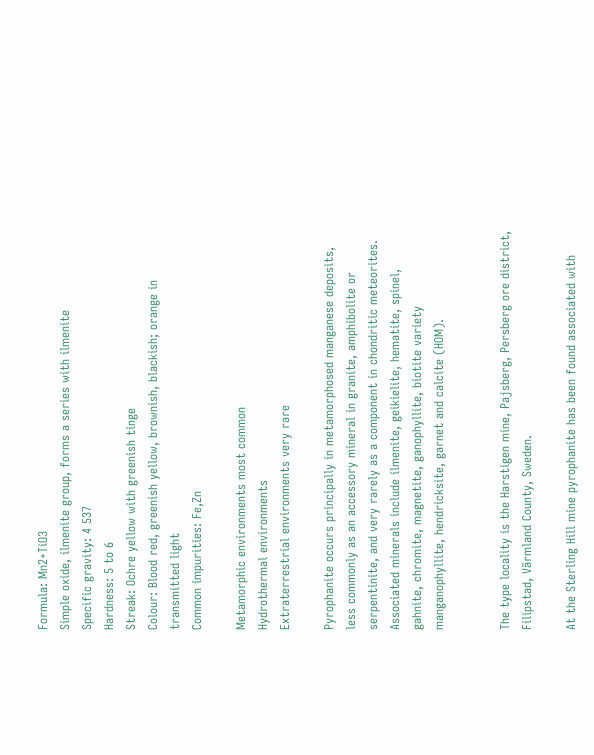Formula: Mn2+TiO3
Simple oxide, ilmenite group, forms a series with ilmenite
Specific gravity: 4 537
Hardness: 5 to 6
Streak: Ochre yellow with greenish tinge
Colour: Blood red, greenish yellow, brownish, blackish; orange in transmitted light
Common impurities: Fe,Zn

Metamorphic environments most common
Hydrothermal environments
Extraterrestrial environments very rare

Pyrophanite occurs principally in metamorphosed manganese deposits, less commonly as an accessory mineral in granite, amphibolite or serpentinite, and very rarely as a component in chondritic meteorites. Associated minerals include ilmenite, geikielite, hematite, spinel, gahnite, chromite, magnetite, ganophyllite, biotite variety manganophyllite, hendricksite, garnet and calcite (HOM).


The type locality is the Harstigen mine, Pajsberg, Persberg ore district, Filipstad, Värmland County, Sweden.

At the Sterling Hill mine pyrophanite has been found associated with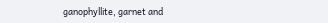ganophyllite, garnet and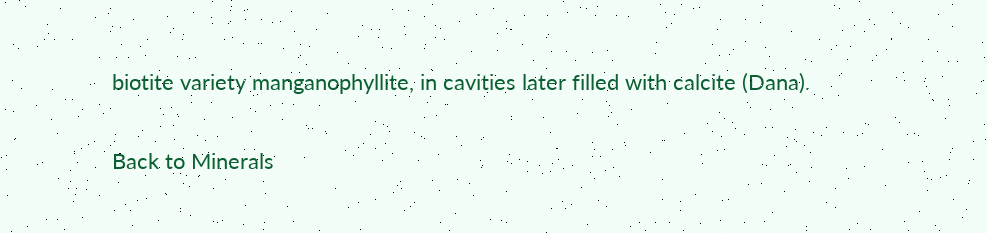biotite variety manganophyllite, in cavities later filled with calcite (Dana).

Back to Minerals